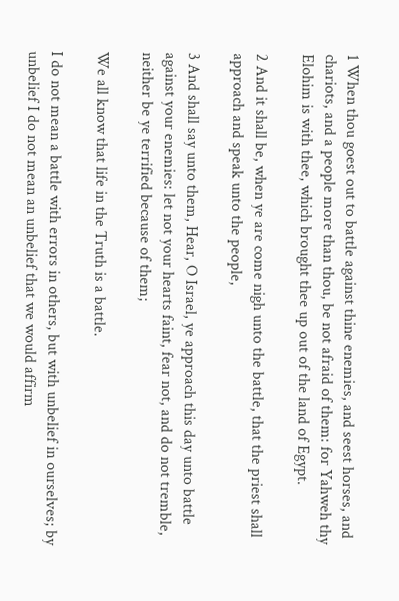1 When thou goest out to battle against thine enemies, and seest horses, and chariots, and a people more than thou, be not afraid of them: for Yahweh thy Elohim is with thee, which brought thee up out of the land of Egypt.

2 And it shall be, when ye are come nigh unto the battle, that the priest shall approach and speak unto the people,

3 And shall say unto them, Hear, O Israel, ye approach this day unto battle against your enemies: let not your hearts faint, fear not, and do not tremble, neither be ye terrified because of them;

We all know that life in the Truth is a battle.

I do not mean a battle with errors in others, but with unbelief in ourselves; by unbelief I do not mean an unbelief that we would affirm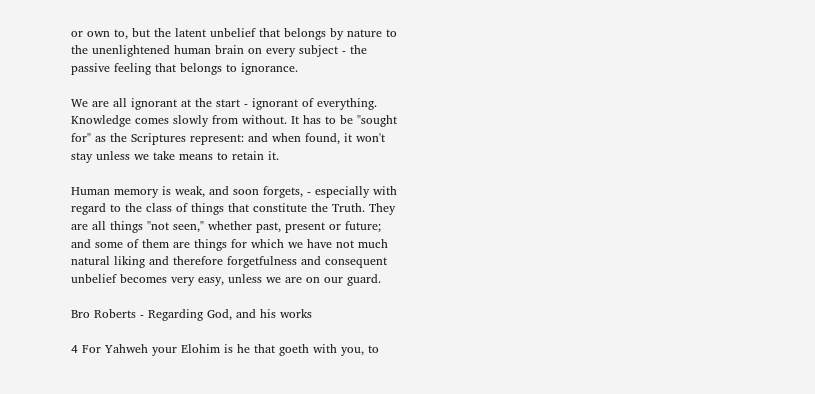or own to, but the latent unbelief that belongs by nature to the unenlightened human brain on every subject - the passive feeling that belongs to ignorance.

We are all ignorant at the start - ignorant of everything. Knowledge comes slowly from without. It has to be "sought for" as the Scriptures represent: and when found, it won't stay unless we take means to retain it.

Human memory is weak, and soon forgets, - especially with regard to the class of things that constitute the Truth. They are all things "not seen," whether past, present or future; and some of them are things for which we have not much natural liking and therefore forgetfulness and consequent unbelief becomes very easy, unless we are on our guard.

Bro Roberts - Regarding God, and his works

4 For Yahweh your Elohim is he that goeth with you, to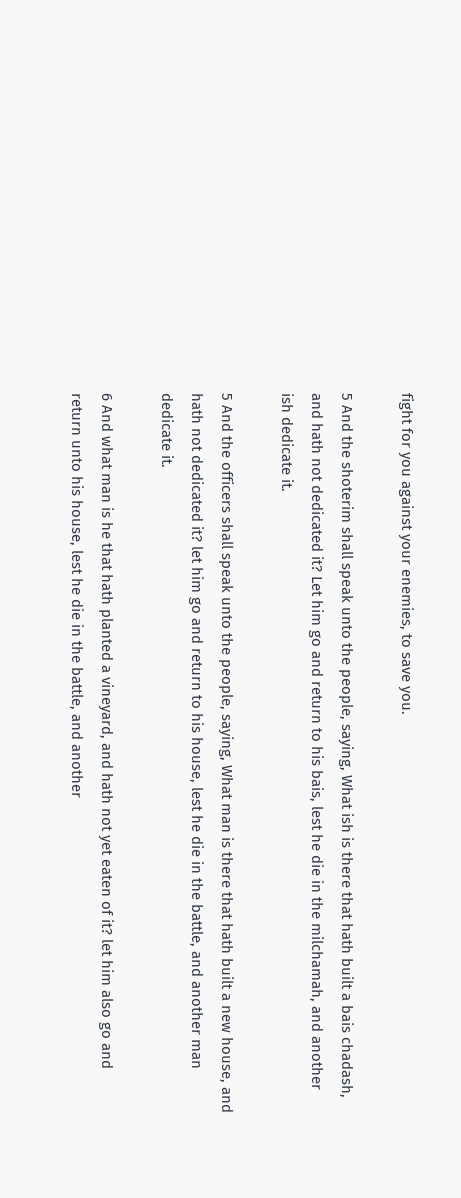fight for you against your enemies, to save you.

5 And the shoterim shall speak unto the people, saying, What ish is there that hath built a bais chadash, and hath not dedicated it? Let him go and return to his bais, lest he die in the milchamah, and another ish dedicate it.

5 And the officers shall speak unto the people, saying, What man is there that hath built a new house, and hath not dedicated it? let him go and return to his house, lest he die in the battle, and another man dedicate it.

6 And what man is he that hath planted a vineyard, and hath not yet eaten of it? let him also go and return unto his house, lest he die in the battle, and another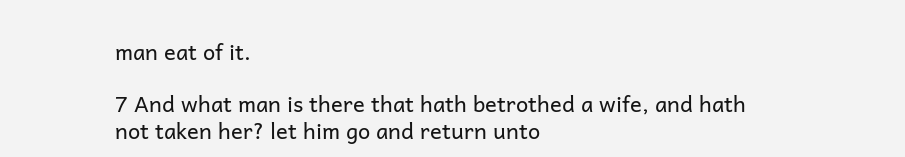man eat of it.

7 And what man is there that hath betrothed a wife, and hath not taken her? let him go and return unto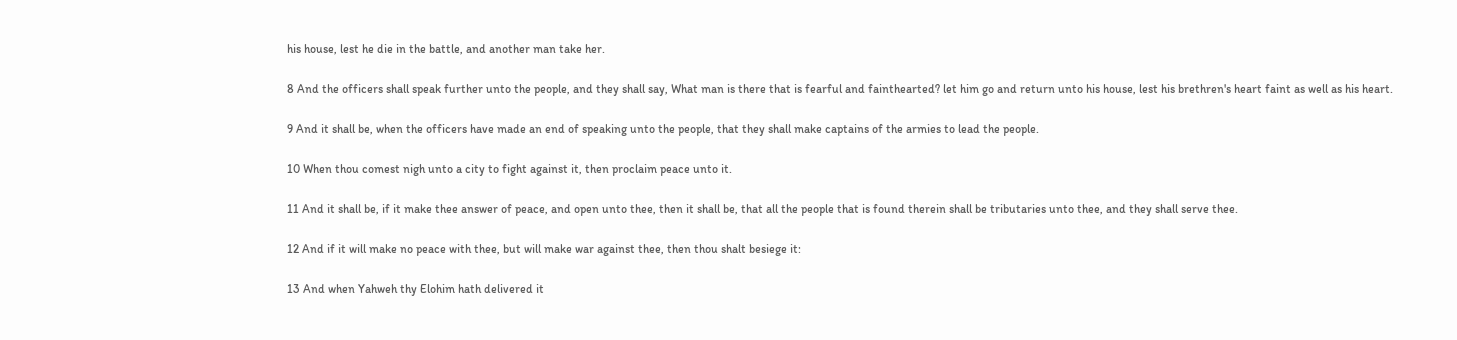his house, lest he die in the battle, and another man take her.

8 And the officers shall speak further unto the people, and they shall say, What man is there that is fearful and fainthearted? let him go and return unto his house, lest his brethren's heart faint as well as his heart.

9 And it shall be, when the officers have made an end of speaking unto the people, that they shall make captains of the armies to lead the people.

10 When thou comest nigh unto a city to fight against it, then proclaim peace unto it.

11 And it shall be, if it make thee answer of peace, and open unto thee, then it shall be, that all the people that is found therein shall be tributaries unto thee, and they shall serve thee.

12 And if it will make no peace with thee, but will make war against thee, then thou shalt besiege it:

13 And when Yahweh thy Elohim hath delivered it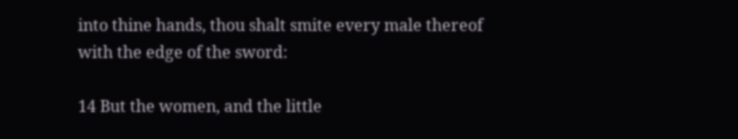into thine hands, thou shalt smite every male thereof with the edge of the sword:

14 But the women, and the little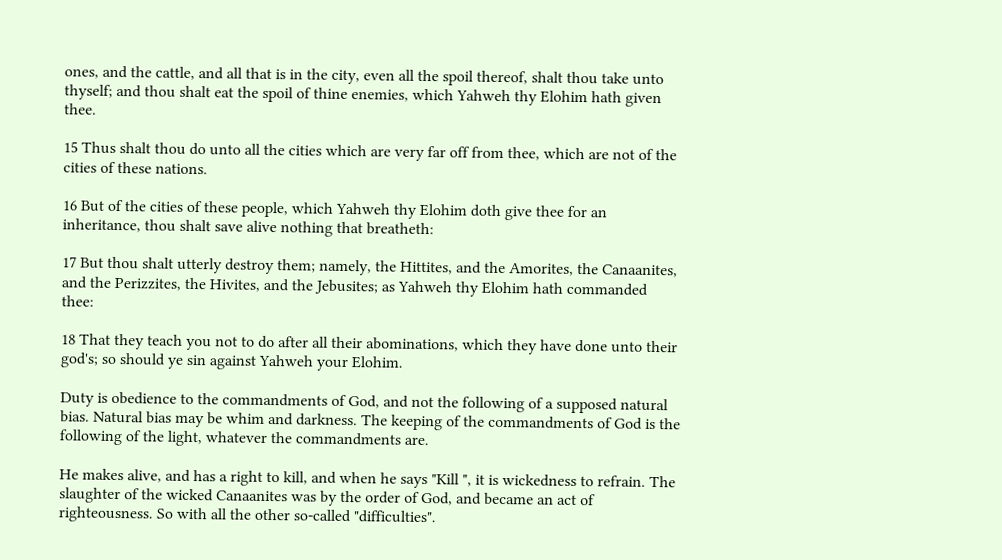ones, and the cattle, and all that is in the city, even all the spoil thereof, shalt thou take unto thyself; and thou shalt eat the spoil of thine enemies, which Yahweh thy Elohim hath given thee.

15 Thus shalt thou do unto all the cities which are very far off from thee, which are not of the cities of these nations.

16 But of the cities of these people, which Yahweh thy Elohim doth give thee for an inheritance, thou shalt save alive nothing that breatheth:

17 But thou shalt utterly destroy them; namely, the Hittites, and the Amorites, the Canaanites, and the Perizzites, the Hivites, and the Jebusites; as Yahweh thy Elohim hath commanded thee:

18 That they teach you not to do after all their abominations, which they have done unto their god's; so should ye sin against Yahweh your Elohim.

Duty is obedience to the commandments of God, and not the following of a supposed natural bias. Natural bias may be whim and darkness. The keeping of the commandments of God is the following of the light, whatever the commandments are.

He makes alive, and has a right to kill, and when he says "Kill ", it is wickedness to refrain. The slaughter of the wicked Canaanites was by the order of God, and became an act of righteousness. So with all the other so-called "difficulties".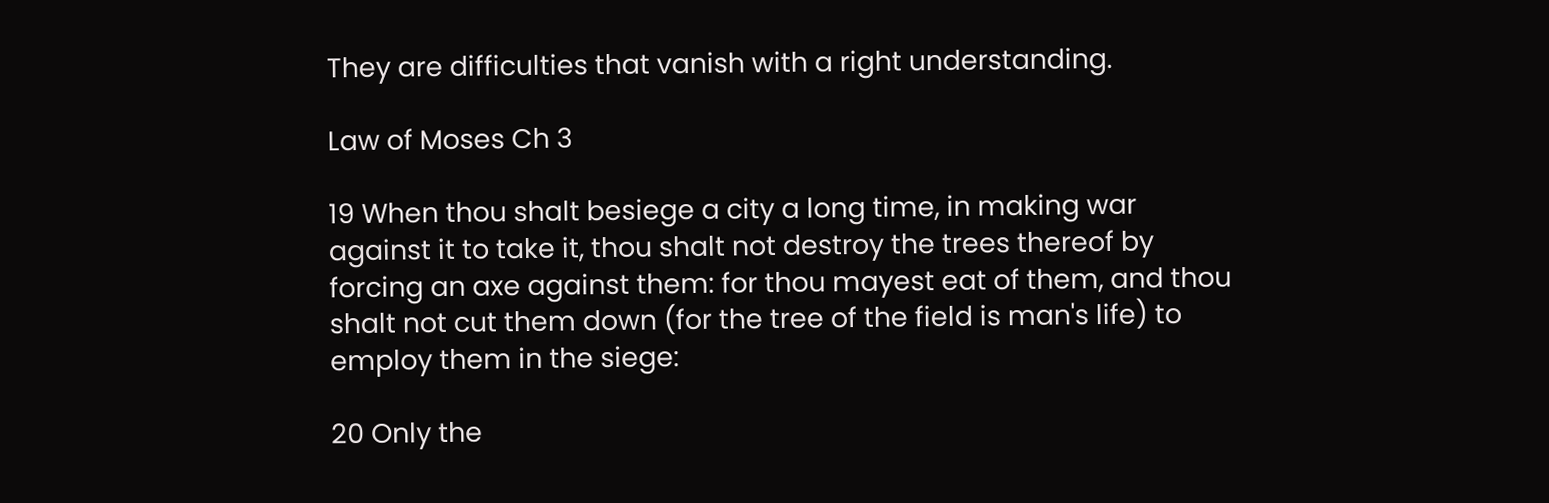They are difficulties that vanish with a right understanding.

Law of Moses Ch 3

19 When thou shalt besiege a city a long time, in making war against it to take it, thou shalt not destroy the trees thereof by forcing an axe against them: for thou mayest eat of them, and thou shalt not cut them down (for the tree of the field is man's life) to employ them in the siege:

20 Only the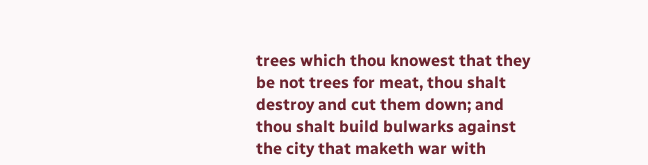trees which thou knowest that they be not trees for meat, thou shalt destroy and cut them down; and thou shalt build bulwarks against the city that maketh war with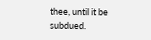thee, until it be subdued.